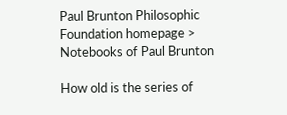Paul Brunton Philosophic Foundation homepage > Notebooks of Paul Brunton

How old is the series of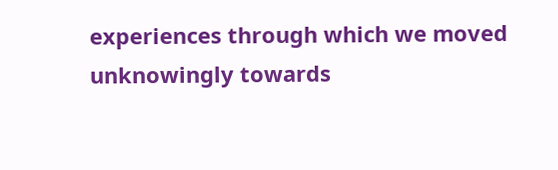experiences through which we moved unknowingly towards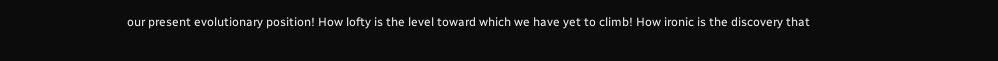our present evolutionary position! How lofty is the level toward which we have yet to climb! How ironic is the discovery that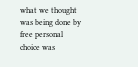what we thought was being done by free personal choice was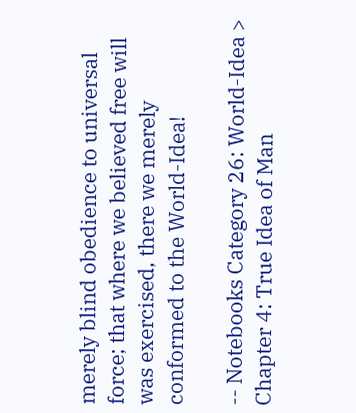merely blind obedience to universal force; that where we believed free will was exercised, there we merely conformed to the World-Idea!

-- Notebooks Category 26: World-Idea > Chapter 4: True Idea of Man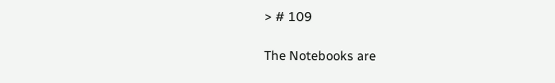> # 109

The Notebooks are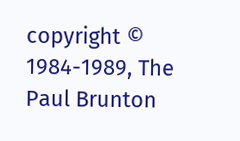copyright © 1984-1989, The Paul Brunton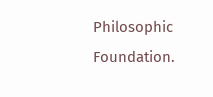Philosophic Foundation.